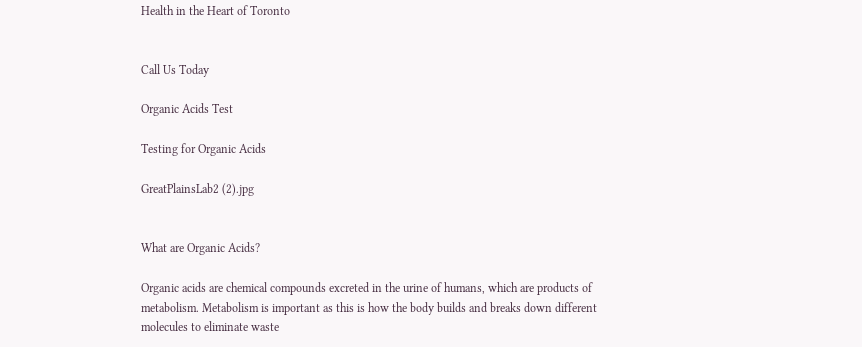Health in the Heart of Toronto


Call Us Today

Organic Acids Test

Testing for Organic Acids

GreatPlainsLab2 (2).jpg


What are Organic Acids?

Organic acids are chemical compounds excreted in the urine of humans, which are products of metabolism. Metabolism is important as this is how the body builds and breaks down different molecules to eliminate waste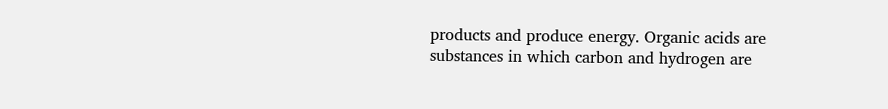products and produce energy. Organic acids are substances in which carbon and hydrogen are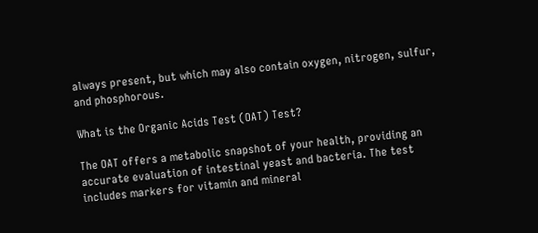always present, but which may also contain oxygen, nitrogen, sulfur, and phosphorous.

What is the Organic Acids Test (OAT) Test?

The OAT offers a metabolic snapshot of your health, providing an accurate evaluation of intestinal yeast and bacteria. The test includes markers for vitamin and mineral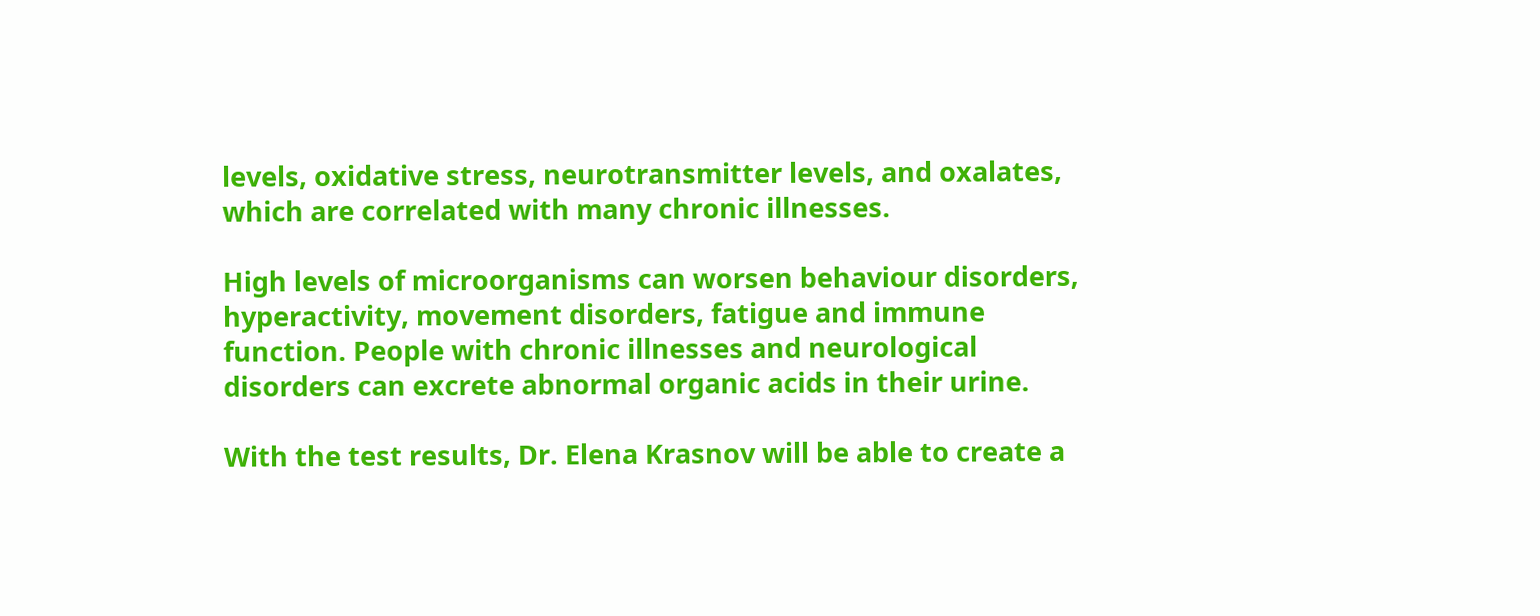levels, oxidative stress, neurotransmitter levels, and oxalates, which are correlated with many chronic illnesses.

High levels of microorganisms can worsen behaviour disorders, hyperactivity, movement disorders, fatigue and immune function. People with chronic illnesses and neurological disorders can excrete abnormal organic acids in their urine.

With the test results, Dr. Elena Krasnov will be able to create a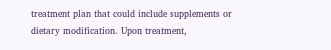treatment plan that could include supplements or dietary modification. Upon treatment,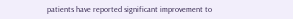patients have reported significant improvement to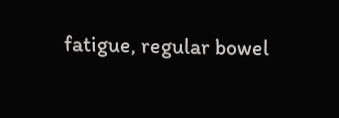fatigue, regular bowel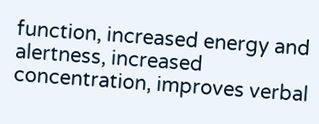function, increased energy and alertness, increased concentration, improves verbal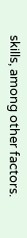skills, among other factors.